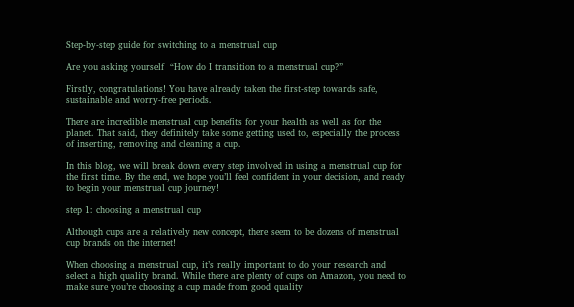Step-by-step guide for switching to a menstrual cup

Are you asking yourself  “How do I transition to a menstrual cup?”

Firstly, congratulations! You have already taken the first-step towards safe, sustainable and worry-free periods.

There are incredible menstrual cup benefits for your health as well as for the planet. That said, they definitely take some getting used to, especially the process of inserting, removing and cleaning a cup.

In this blog, we will break down every step involved in using a menstrual cup for the first time. By the end, we hope you’ll feel confident in your decision, and ready to begin your menstrual cup journey!

step 1: choosing a menstrual cup

Although cups are a relatively new concept, there seem to be dozens of menstrual cup brands on the internet!

When choosing a menstrual cup, it’s really important to do your research and select a high quality brand. While there are plenty of cups on Amazon, you need to make sure you’re choosing a cup made from good quality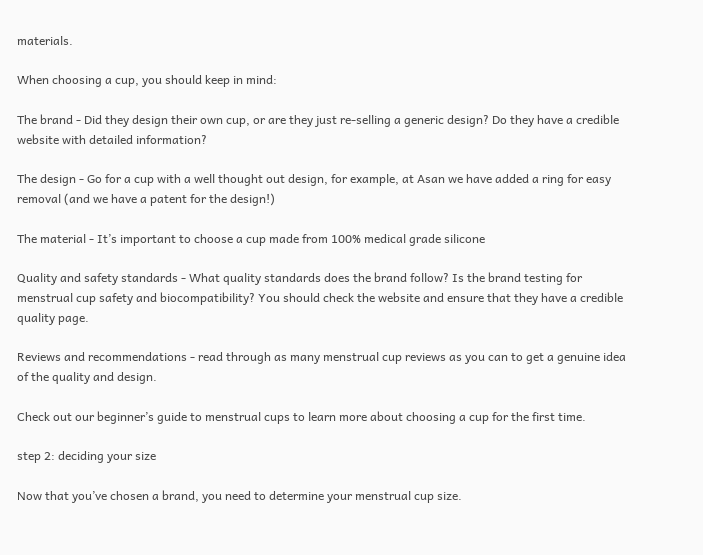materials.

When choosing a cup, you should keep in mind:

The brand - Did they design their own cup, or are they just re-selling a generic design? Do they have a credible website with detailed information?

The design - Go for a cup with a well thought out design, for example, at Asan we have added a ring for easy removal (and we have a patent for the design!)

The material - It’s important to choose a cup made from 100% medical grade silicone

Quality and safety standards - What quality standards does the brand follow? Is the brand testing for menstrual cup safety and biocompatibility? You should check the website and ensure that they have a credible quality page.

Reviews and recommendations - read through as many menstrual cup reviews as you can to get a genuine idea of the quality and design.

Check out our beginner’s guide to menstrual cups to learn more about choosing a cup for the first time.

step 2: deciding your size

Now that you’ve chosen a brand, you need to determine your menstrual cup size.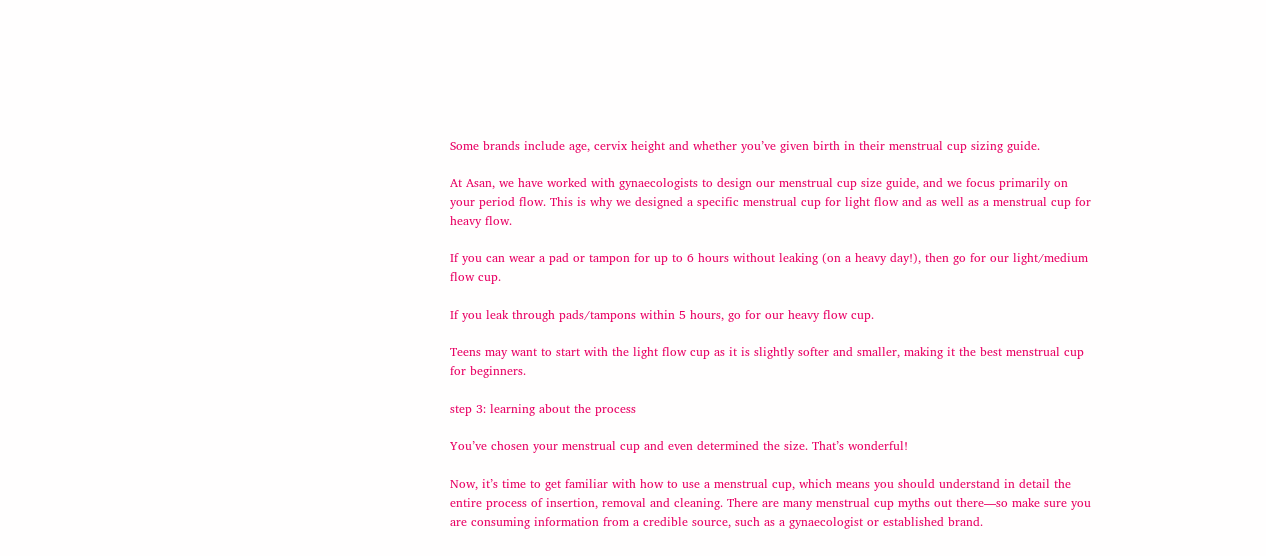Some brands include age, cervix height and whether you’ve given birth in their menstrual cup sizing guide.

At Asan, we have worked with gynaecologists to design our menstrual cup size guide, and we focus primarily on your period flow. This is why we designed a specific menstrual cup for light flow and as well as a menstrual cup for heavy flow.

If you can wear a pad or tampon for up to 6 hours without leaking (on a heavy day!), then go for our light/medium flow cup.

If you leak through pads/tampons within 5 hours, go for our heavy flow cup.

Teens may want to start with the light flow cup as it is slightly softer and smaller, making it the best menstrual cup for beginners.

step 3: learning about the process

You’ve chosen your menstrual cup and even determined the size. That’s wonderful!

Now, it’s time to get familiar with how to use a menstrual cup, which means you should understand in detail the entire process of insertion, removal and cleaning. There are many menstrual cup myths out there—so make sure you are consuming information from a credible source, such as a gynaecologist or established brand.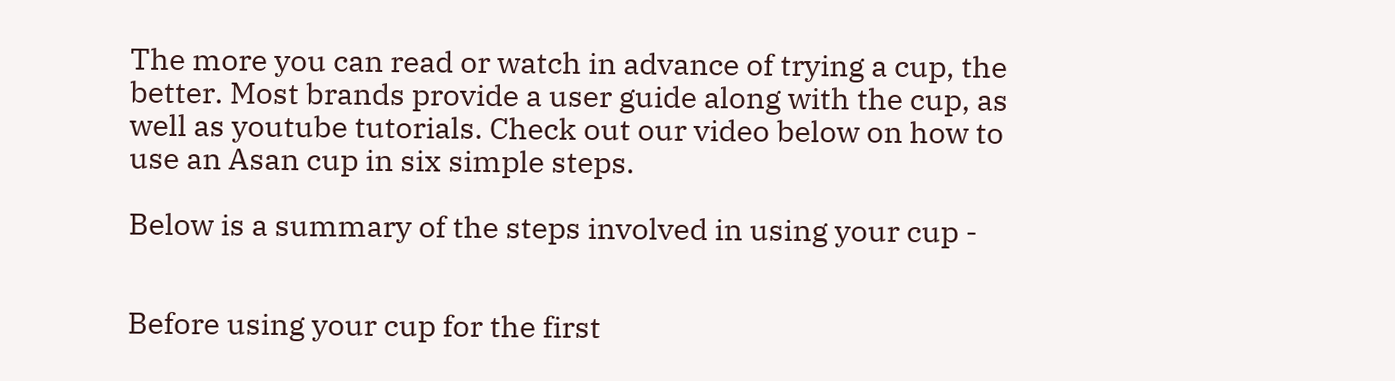The more you can read or watch in advance of trying a cup, the better. Most brands provide a user guide along with the cup, as well as youtube tutorials. Check out our video below on how to use an Asan cup in six simple steps.

Below is a summary of the steps involved in using your cup -


Before using your cup for the first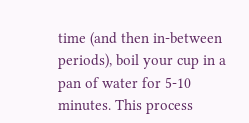time (and then in-between periods), boil your cup in a pan of water for 5-10 minutes. This process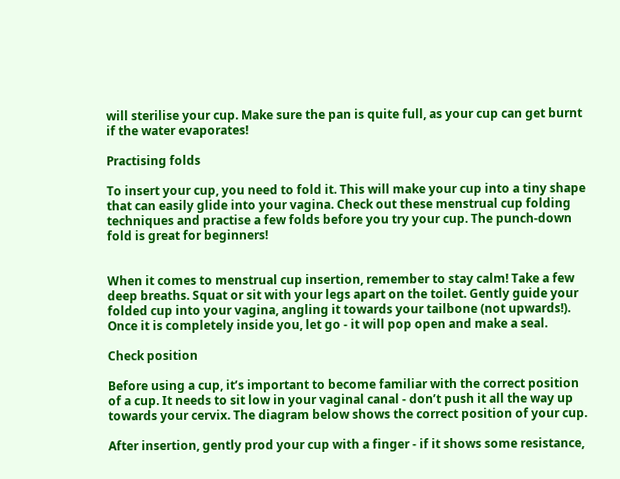will sterilise your cup. Make sure the pan is quite full, as your cup can get burnt if the water evaporates!

Practising folds

To insert your cup, you need to fold it. This will make your cup into a tiny shape that can easily glide into your vagina. Check out these menstrual cup folding techniques and practise a few folds before you try your cup. The punch-down fold is great for beginners!


When it comes to menstrual cup insertion, remember to stay calm! Take a few deep breaths. Squat or sit with your legs apart on the toilet. Gently guide your folded cup into your vagina, angling it towards your tailbone (not upwards!). Once it is completely inside you, let go - it will pop open and make a seal.

Check position

Before using a cup, it’s important to become familiar with the correct position of a cup. It needs to sit low in your vaginal canal - don’t push it all the way up towards your cervix. The diagram below shows the correct position of your cup.

After insertion, gently prod your cup with a finger - if it shows some resistance,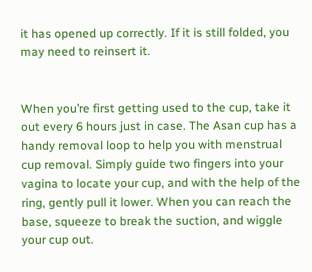it has opened up correctly. If it is still folded, you may need to reinsert it.


When you’re first getting used to the cup, take it out every 6 hours just in case. The Asan cup has a handy removal loop to help you with menstrual cup removal. Simply guide two fingers into your vagina to locate your cup, and with the help of the ring, gently pull it lower. When you can reach the base, squeeze to break the suction, and wiggle your cup out.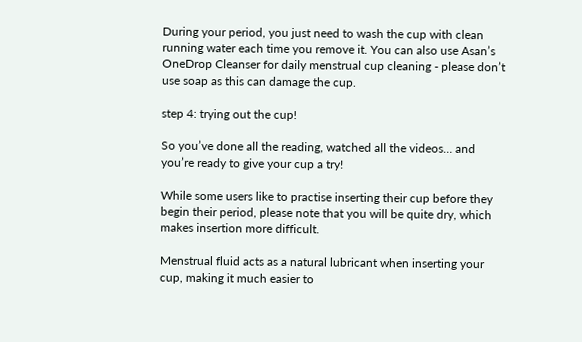During your period, you just need to wash the cup with clean running water each time you remove it. You can also use Asan’s OneDrop Cleanser for daily menstrual cup cleaning - please don’t use soap as this can damage the cup.

step 4: trying out the cup!

So you’ve done all the reading, watched all the videos… and you’re ready to give your cup a try!

While some users like to practise inserting their cup before they begin their period, please note that you will be quite dry, which makes insertion more difficult.

Menstrual fluid acts as a natural lubricant when inserting your cup, making it much easier to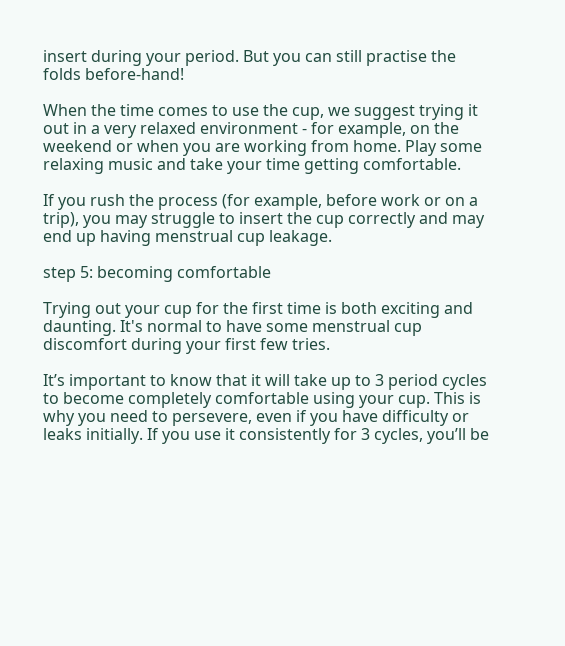insert during your period. But you can still practise the folds before-hand!

When the time comes to use the cup, we suggest trying it out in a very relaxed environment - for example, on the weekend or when you are working from home. Play some relaxing music and take your time getting comfortable.

If you rush the process (for example, before work or on a trip), you may struggle to insert the cup correctly and may end up having menstrual cup leakage.

step 5: becoming comfortable

Trying out your cup for the first time is both exciting and daunting. It's normal to have some menstrual cup discomfort during your first few tries.

It’s important to know that it will take up to 3 period cycles to become completely comfortable using your cup. This is why you need to persevere, even if you have difficulty or leaks initially. If you use it consistently for 3 cycles, you’ll be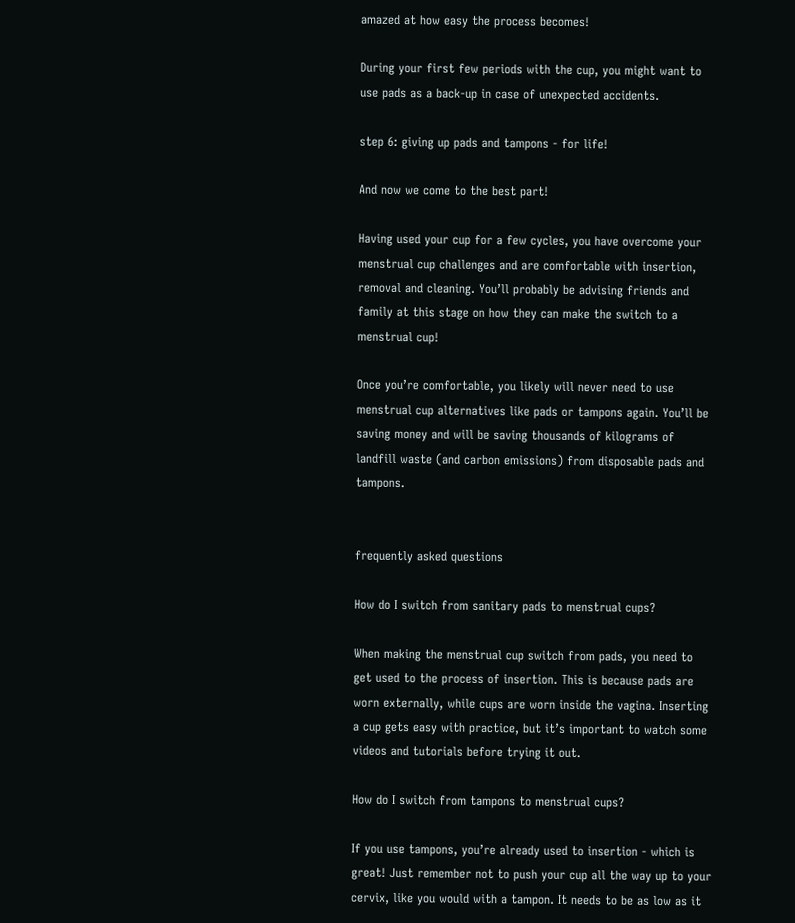amazed at how easy the process becomes!

During your first few periods with the cup, you might want to use pads as a back-up in case of unexpected accidents.

step 6: giving up pads and tampons - for life!

And now we come to the best part!

Having used your cup for a few cycles, you have overcome your menstrual cup challenges and are comfortable with insertion, removal and cleaning. You’ll probably be advising friends and family at this stage on how they can make the switch to a menstrual cup!

Once you’re comfortable, you likely will never need to use menstrual cup alternatives like pads or tampons again. You’ll be saving money and will be saving thousands of kilograms of landfill waste (and carbon emissions) from disposable pads and tampons.


frequently asked questions

How do I switch from sanitary pads to menstrual cups?

When making the menstrual cup switch from pads, you need to get used to the process of insertion. This is because pads are worn externally, while cups are worn inside the vagina. Inserting a cup gets easy with practice, but it’s important to watch some videos and tutorials before trying it out.

How do I switch from tampons to menstrual cups?

If you use tampons, you’re already used to insertion - which is great! Just remember not to push your cup all the way up to your cervix, like you would with a tampon. It needs to be as low as it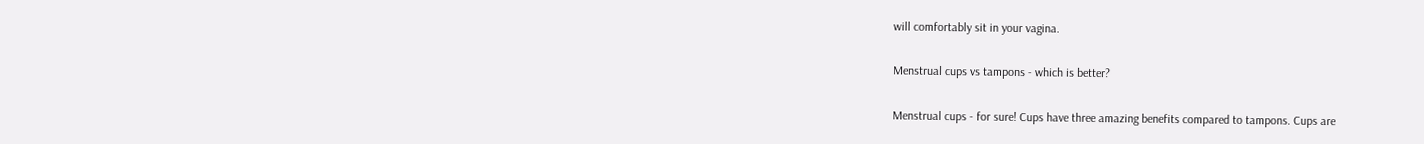will comfortably sit in your vagina.

Menstrual cups vs tampons - which is better?

Menstrual cups - for sure! Cups have three amazing benefits compared to tampons. Cups are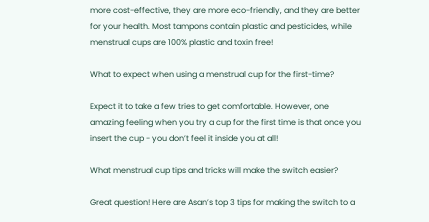more cost-effective, they are more eco-friendly, and they are better for your health. Most tampons contain plastic and pesticides, while menstrual cups are 100% plastic and toxin free!

What to expect when using a menstrual cup for the first-time?

Expect it to take a few tries to get comfortable. However, one amazing feeling when you try a cup for the first time is that once you insert the cup - you don’t feel it inside you at all!

What menstrual cup tips and tricks will make the switch easier?

Great question! Here are Asan’s top 3 tips for making the switch to a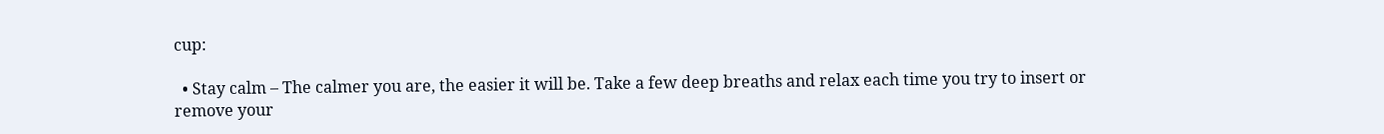cup:

  • Stay calm – The calmer you are, the easier it will be. Take a few deep breaths and relax each time you try to insert or remove your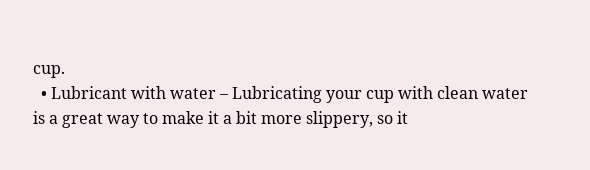cup.
  • Lubricant with water – Lubricating your cup with clean water is a great way to make it a bit more slippery, so it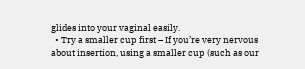glides into your vaginal easily.
  • Try a smaller cup first – If you’re very nervous about insertion, using a smaller cup (such as our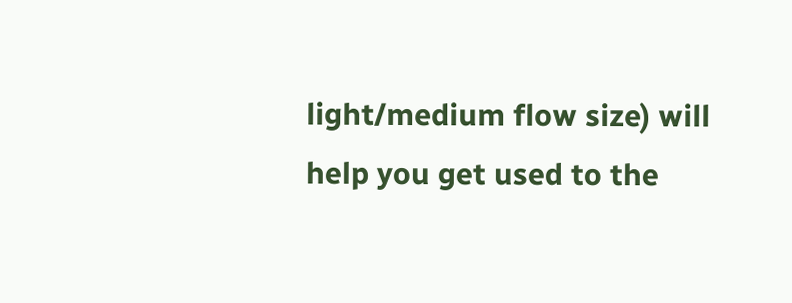light/medium flow size) will help you get used to the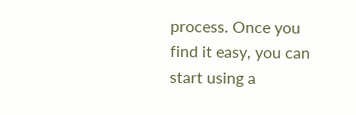process. Once you find it easy, you can start using a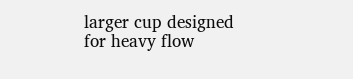larger cup designed for heavy flow